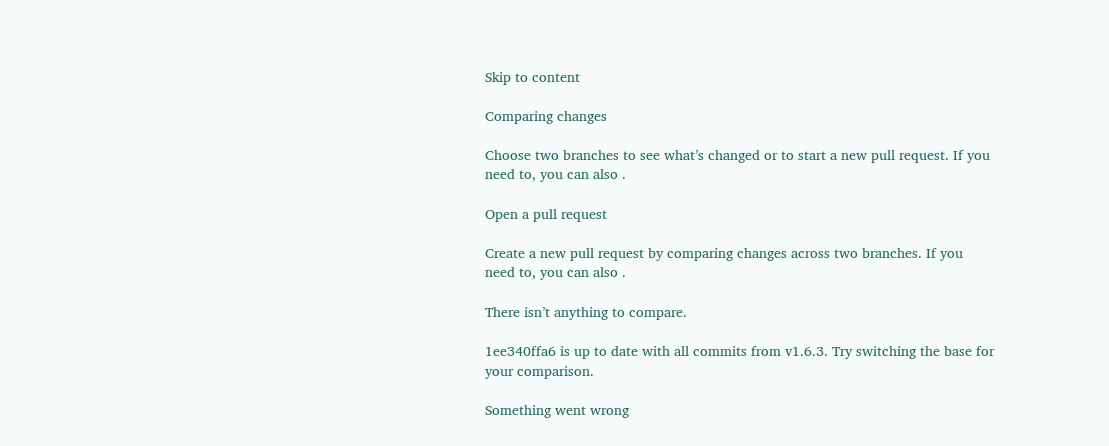Skip to content

Comparing changes

Choose two branches to see what’s changed or to start a new pull request. If you need to, you can also .

Open a pull request

Create a new pull request by comparing changes across two branches. If you need to, you can also .

There isn’t anything to compare.

1ee340ffa6 is up to date with all commits from v1.6.3. Try switching the base for your comparison.

Something went wrong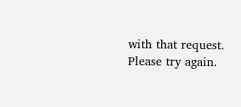with that request. Please try again.